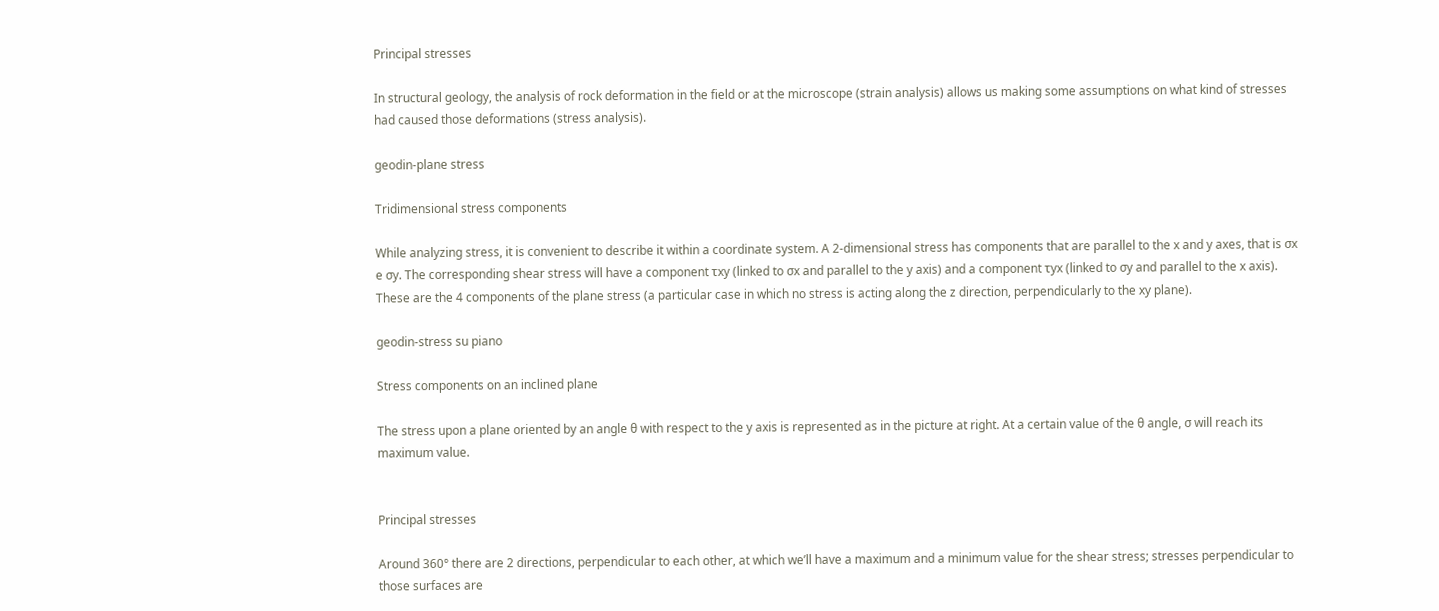Principal stresses

In structural geology, the analysis of rock deformation in the field or at the microscope (strain analysis) allows us making some assumptions on what kind of stresses had caused those deformations (stress analysis).

geodin-plane stress

Tridimensional stress components

While analyzing stress, it is convenient to describe it within a coordinate system. A 2-dimensional stress has components that are parallel to the x and y axes, that is σx e σy. The corresponding shear stress will have a component τxy (linked to σx and parallel to the y axis) and a component τyx (linked to σy and parallel to the x axis). These are the 4 components of the plane stress (a particular case in which no stress is acting along the z direction, perpendicularly to the xy plane).

geodin-stress su piano

Stress components on an inclined plane

The stress upon a plane oriented by an angle θ with respect to the y axis is represented as in the picture at right. At a certain value of the θ angle, σ will reach its maximum value.


Principal stresses

Around 360° there are 2 directions, perpendicular to each other, at which we’ll have a maximum and a minimum value for the shear stress; stresses perpendicular to those surfaces are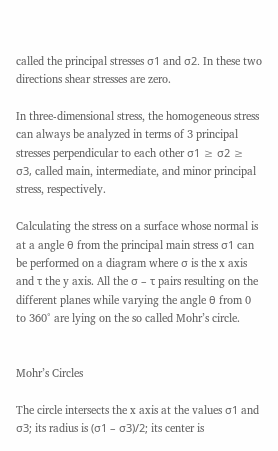called the principal stresses σ1 and σ2. In these two directions shear stresses are zero.

In three-dimensional stress, the homogeneous stress can always be analyzed in terms of 3 principal stresses perpendicular to each other σ1 ≥ σ2 ≥ σ3, called main, intermediate, and minor principal stress, respectively.

Calculating the stress on a surface whose normal is at a angle θ from the principal main stress σ1 can be performed on a diagram where σ is the x axis and τ the y axis. All the σ – τ pairs resulting on the different planes while varying the angle θ from 0 to 360° are lying on the so called Mohr’s circle.


Mohr’s Circles

The circle intersects the x axis at the values σ1 and σ3; its radius is (σ1 – σ3)/2; its center is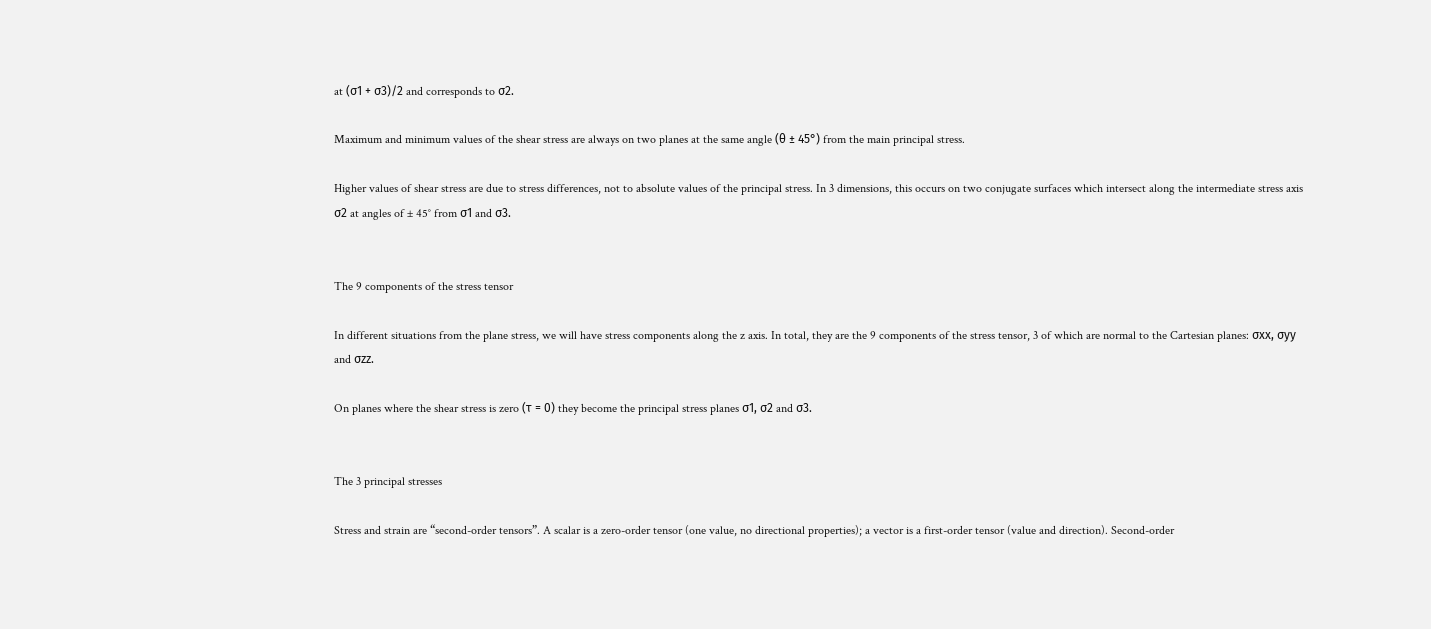at (σ1 + σ3)/2 and corresponds to σ2.

Maximum and minimum values of the shear stress are always on two planes at the same angle (θ ± 45°) from the main principal stress.

Higher values of shear stress are due to stress differences, not to absolute values of the principal stress. In 3 dimensions, this occurs on two conjugate surfaces which intersect along the intermediate stress axis σ2 at angles of ± 45° from σ1 and σ3.


The 9 components of the stress tensor

In different situations from the plane stress, we will have stress components along the z axis. In total, they are the 9 components of the stress tensor, 3 of which are normal to the Cartesian planes: σxx, σyy and σzz.

On planes where the shear stress is zero (τ = 0) they become the principal stress planes σ1, σ2 and σ3.


The 3 principal stresses

Stress and strain are “second-order tensors”. A scalar is a zero-order tensor (one value, no directional properties); a vector is a first-order tensor (value and direction). Second-order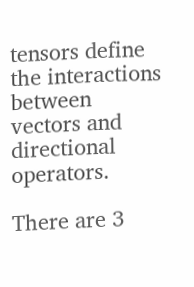tensors define the interactions between vectors and directional operators.

There are 3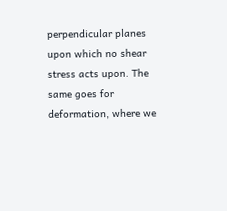perpendicular planes upon which no shear stress acts upon. The same goes for deformation, where we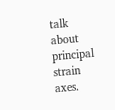talk about principal strain axes.